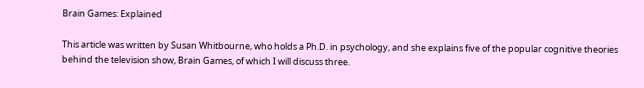Brain Games: Explained

This article was written by Susan Whitbourne, who holds a Ph.D. in psychology, and she explains five of the popular cognitive theories behind the television show, Brain Games, of which I will discuss three.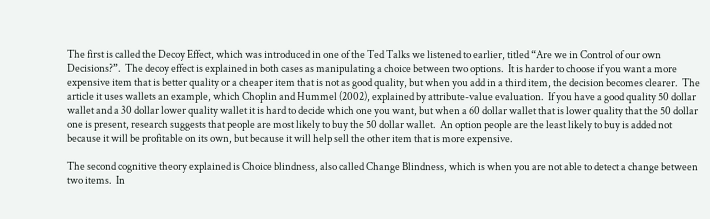The first is called the Decoy Effect, which was introduced in one of the Ted Talks we listened to earlier, titled “Are we in Control of our own Decisions?”.  The decoy effect is explained in both cases as manipulating a choice between two options.  It is harder to choose if you want a more expensive item that is better quality or a cheaper item that is not as good quality, but when you add in a third item, the decision becomes clearer.  The article it uses wallets an example, which Choplin and Hummel (2002), explained by attribute-value evaluation.  If you have a good quality 50 dollar wallet and a 30 dollar lower quality wallet it is hard to decide which one you want, but when a 60 dollar wallet that is lower quality that the 50 dollar one is present, research suggests that people are most likely to buy the 50 dollar wallet.  An option people are the least likely to buy is added not because it will be profitable on its own, but because it will help sell the other item that is more expensive.

The second cognitive theory explained is Choice blindness, also called Change Blindness, which is when you are not able to detect a change between two items.  In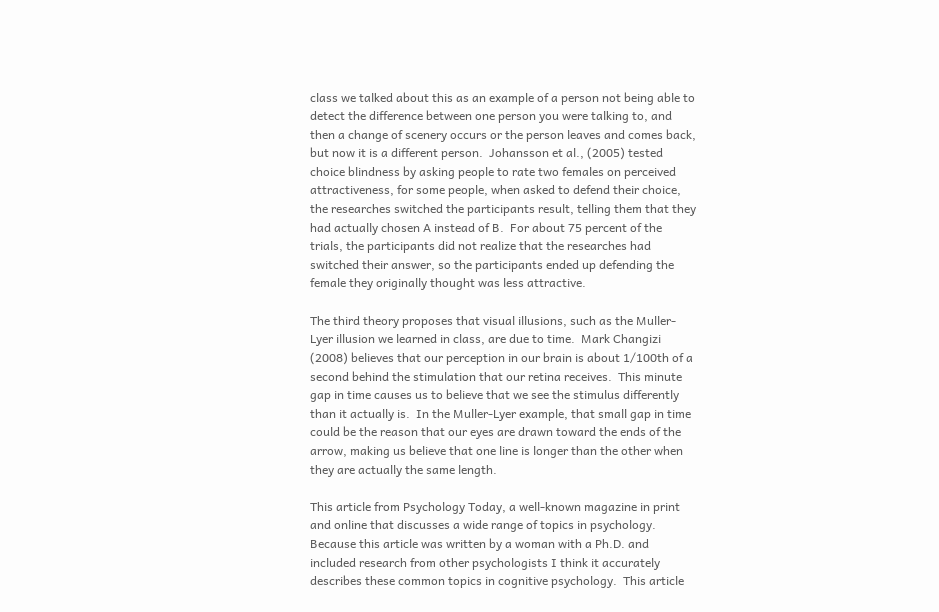class we talked about this as an example of a person not being able to detect the difference between one person you were talking to, and then a change of scenery occurs or the person leaves and comes back, but now it is a different person.  Johansson et al., (2005) tested choice blindness by asking people to rate two females on perceived attractiveness, for some people, when asked to defend their choice, the researches switched the participants result, telling them that they had actually chosen A instead of B.  For about 75 percent of the trials, the participants did not realize that the researches had switched their answer, so the participants ended up defending the female they originally thought was less attractive.

The third theory proposes that visual illusions, such as the Muller-Lyer illusion we learned in class, are due to time.  Mark Changizi (2008) believes that our perception in our brain is about 1/100th of a second behind the stimulation that our retina receives.  This minute gap in time causes us to believe that we see the stimulus differently than it actually is.  In the Muller-Lyer example, that small gap in time could be the reason that our eyes are drawn toward the ends of the arrow, making us believe that one line is longer than the other when they are actually the same length.

This article from Psychology Today, a well-known magazine in print and online that discusses a wide range of topics in psychology.  Because this article was written by a woman with a Ph.D. and included research from other psychologists I think it accurately describes these common topics in cognitive psychology.  This article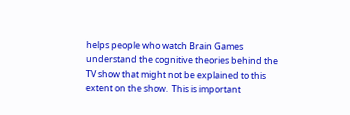helps people who watch Brain Games understand the cognitive theories behind the TV show that might not be explained to this extent on the show.  This is important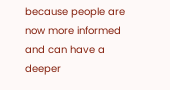because people are now more informed and can have a deeper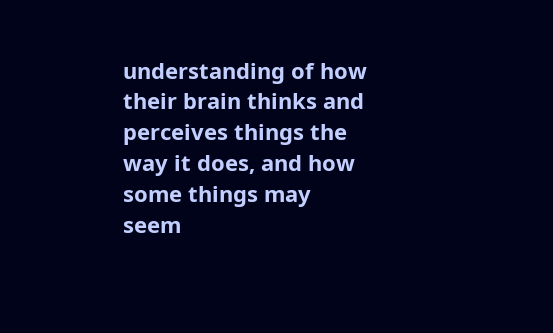understanding of how their brain thinks and perceives things the way it does, and how some things may seem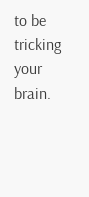to be tricking your brain.